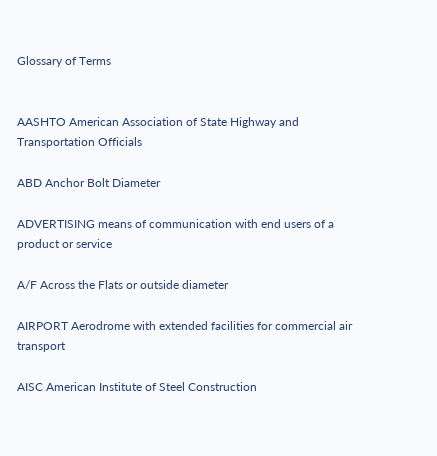Glossary of Terms


AASHTO American Association of State Highway and Transportation Officials

ABD Anchor Bolt Diameter

ADVERTISING means of communication with end users of a product or service

A/F Across the Flats or outside diameter

AIRPORT Aerodrome with extended facilities for commercial air transport

AISC American Institute of Steel Construction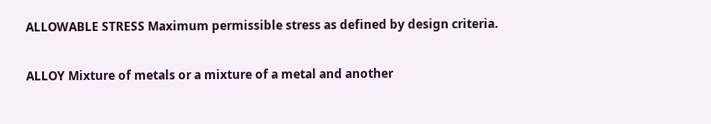ALLOWABLE STRESS Maximum permissible stress as defined by design criteria.

ALLOY Mixture of metals or a mixture of a metal and another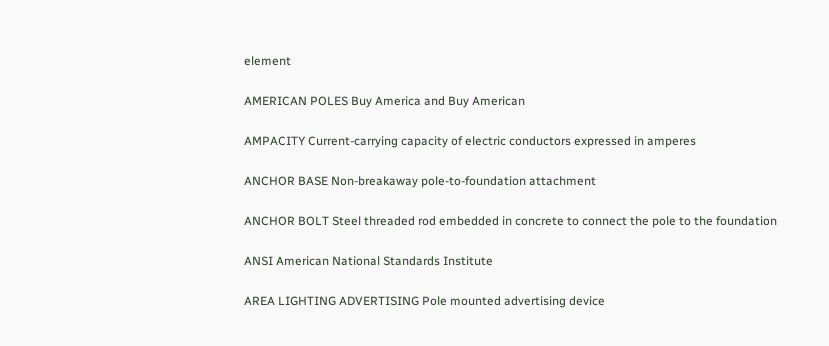element

AMERICAN POLES Buy America and Buy American

AMPACITY Current-carrying capacity of electric conductors expressed in amperes

ANCHOR BASE Non-breakaway pole-to-foundation attachment

ANCHOR BOLT Steel threaded rod embedded in concrete to connect the pole to the foundation

ANSI American National Standards Institute

AREA LIGHTING ADVERTISING Pole mounted advertising device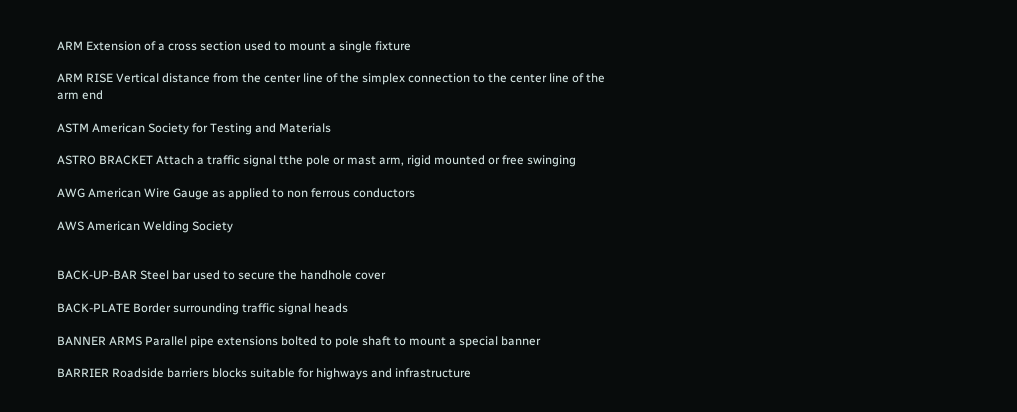ARM Extension of a cross section used to mount a single fixture

ARM RISE Vertical distance from the center line of the simplex connection to the center line of the arm end

ASTM American Society for Testing and Materials

ASTRO BRACKET Attach a traffic signal tthe pole or mast arm, rigid mounted or free swinging

AWG American Wire Gauge as applied to non ferrous conductors

AWS American Welding Society


BACK-UP-BAR Steel bar used to secure the handhole cover

BACK-PLATE Border surrounding traffic signal heads

BANNER ARMS Parallel pipe extensions bolted to pole shaft to mount a special banner

BARRIER Roadside barriers blocks suitable for highways and infrastructure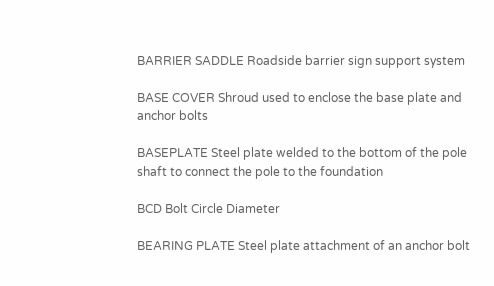BARRIER SADDLE Roadside barrier sign support system

BASE COVER Shroud used to enclose the base plate and anchor bolts

BASEPLATE Steel plate welded to the bottom of the pole shaft to connect the pole to the foundation

BCD Bolt Circle Diameter

BEARING PLATE Steel plate attachment of an anchor bolt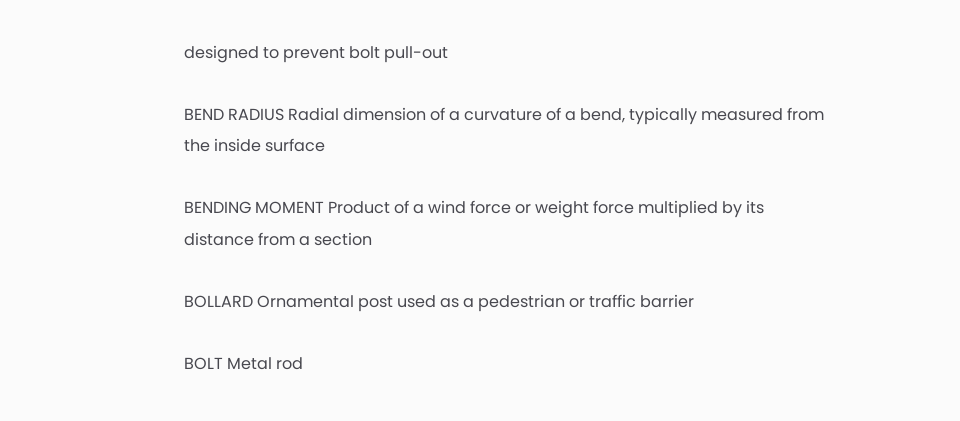designed to prevent bolt pull-out

BEND RADIUS Radial dimension of a curvature of a bend, typically measured from the inside surface

BENDING MOMENT Product of a wind force or weight force multiplied by its distance from a section

BOLLARD Ornamental post used as a pedestrian or traffic barrier

BOLT Metal rod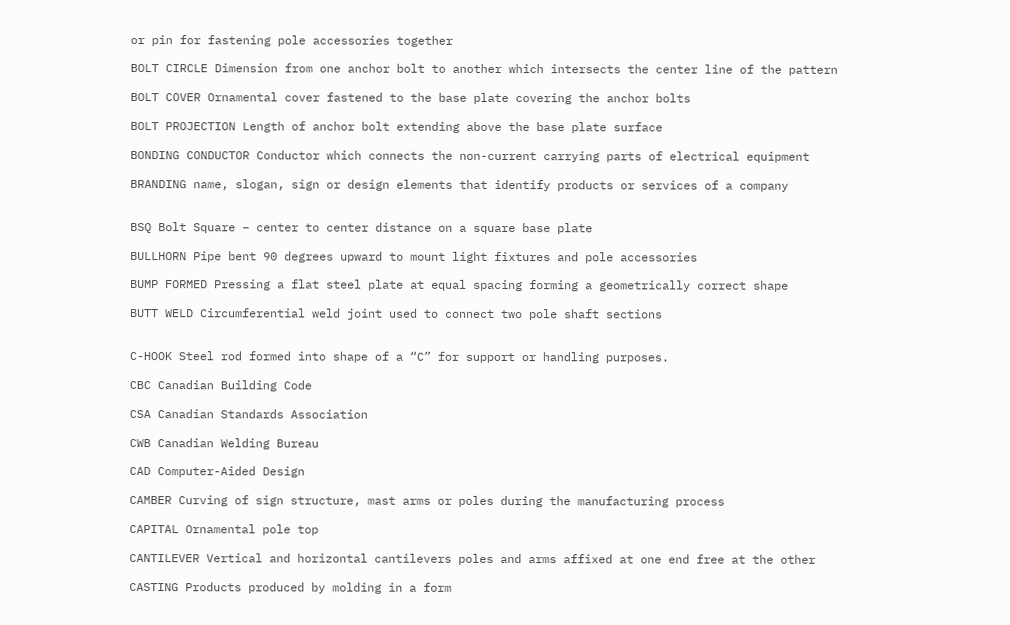or pin for fastening pole accessories together

BOLT CIRCLE Dimension from one anchor bolt to another which intersects the center line of the pattern

BOLT COVER Ornamental cover fastened to the base plate covering the anchor bolts

BOLT PROJECTION Length of anchor bolt extending above the base plate surface

BONDING CONDUCTOR Conductor which connects the non-current carrying parts of electrical equipment

BRANDING name, slogan, sign or design elements that identify products or services of a company


BSQ Bolt Square – center to center distance on a square base plate

BULLHORN Pipe bent 90 degrees upward to mount light fixtures and pole accessories

BUMP FORMED Pressing a flat steel plate at equal spacing forming a geometrically correct shape

BUTT WELD Circumferential weld joint used to connect two pole shaft sections


C-HOOK Steel rod formed into shape of a “C” for support or handling purposes.

CBC Canadian Building Code

CSA Canadian Standards Association

CWB Canadian Welding Bureau

CAD Computer-Aided Design

CAMBER Curving of sign structure, mast arms or poles during the manufacturing process

CAPITAL Ornamental pole top

CANTILEVER Vertical and horizontal cantilevers poles and arms affixed at one end free at the other

CASTING Products produced by molding in a form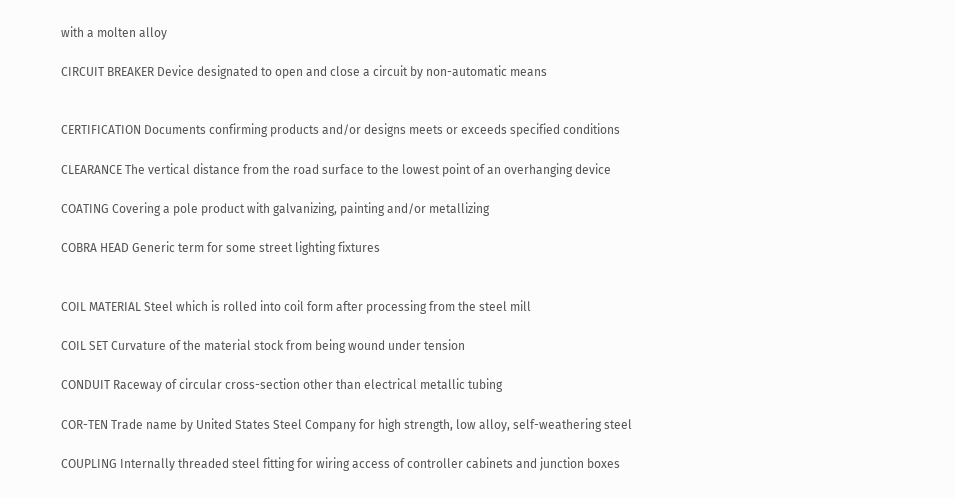with a molten alloy

CIRCUIT BREAKER Device designated to open and close a circuit by non-automatic means


CERTIFICATION Documents confirming products and/or designs meets or exceeds specified conditions

CLEARANCE The vertical distance from the road surface to the lowest point of an overhanging device

COATING Covering a pole product with galvanizing, painting and/or metallizing

COBRA HEAD Generic term for some street lighting fixtures


COIL MATERIAL Steel which is rolled into coil form after processing from the steel mill

COIL SET Curvature of the material stock from being wound under tension

CONDUIT Raceway of circular cross-section other than electrical metallic tubing

COR-TEN Trade name by United States Steel Company for high strength, low alloy, self-weathering steel

COUPLING Internally threaded steel fitting for wiring access of controller cabinets and junction boxes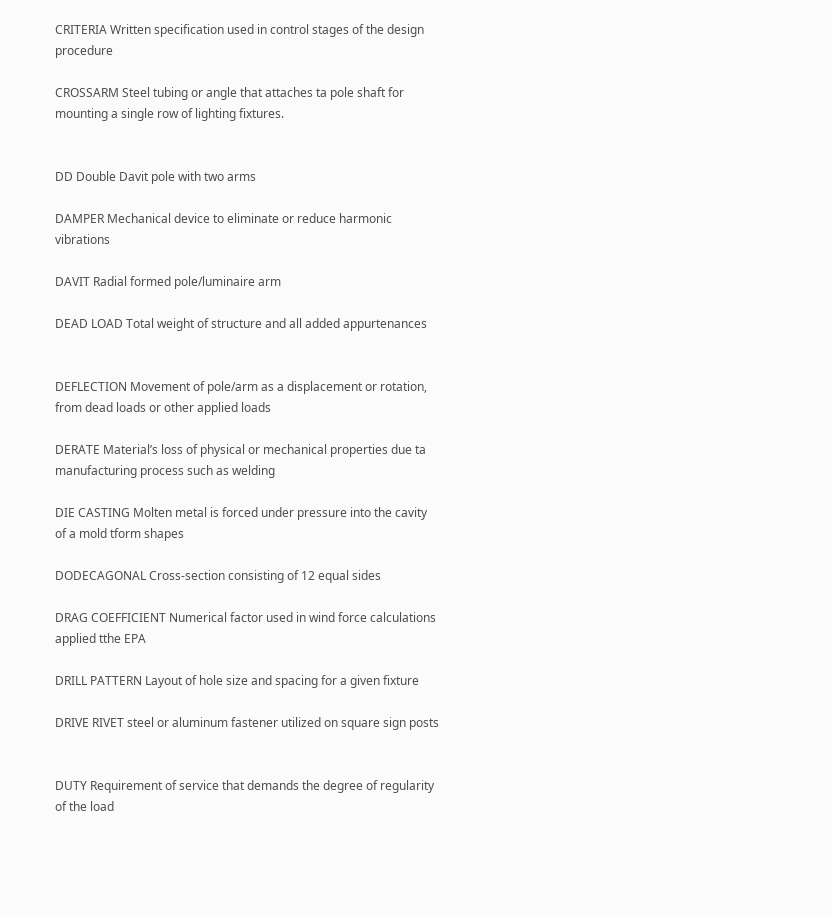CRITERIA Written specification used in control stages of the design procedure

CROSSARM Steel tubing or angle that attaches ta pole shaft for mounting a single row of lighting fixtures.


DD Double Davit pole with two arms

DAMPER Mechanical device to eliminate or reduce harmonic vibrations

DAVIT Radial formed pole/luminaire arm

DEAD LOAD Total weight of structure and all added appurtenances


DEFLECTION Movement of pole/arm as a displacement or rotation, from dead loads or other applied loads

DERATE Material’s loss of physical or mechanical properties due ta manufacturing process such as welding

DIE CASTING Molten metal is forced under pressure into the cavity of a mold tform shapes

DODECAGONAL Cross-section consisting of 12 equal sides

DRAG COEFFICIENT Numerical factor used in wind force calculations applied tthe EPA

DRILL PATTERN Layout of hole size and spacing for a given fixture

DRIVE RIVET steel or aluminum fastener utilized on square sign posts


DUTY Requirement of service that demands the degree of regularity of the load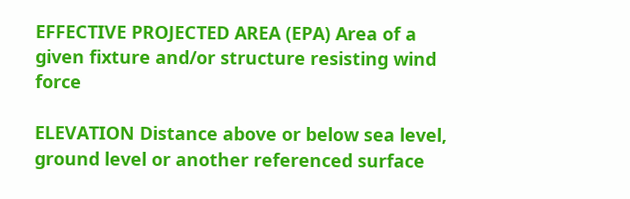EFFECTIVE PROJECTED AREA (EPA) Area of a given fixture and/or structure resisting wind force

ELEVATION Distance above or below sea level, ground level or another referenced surface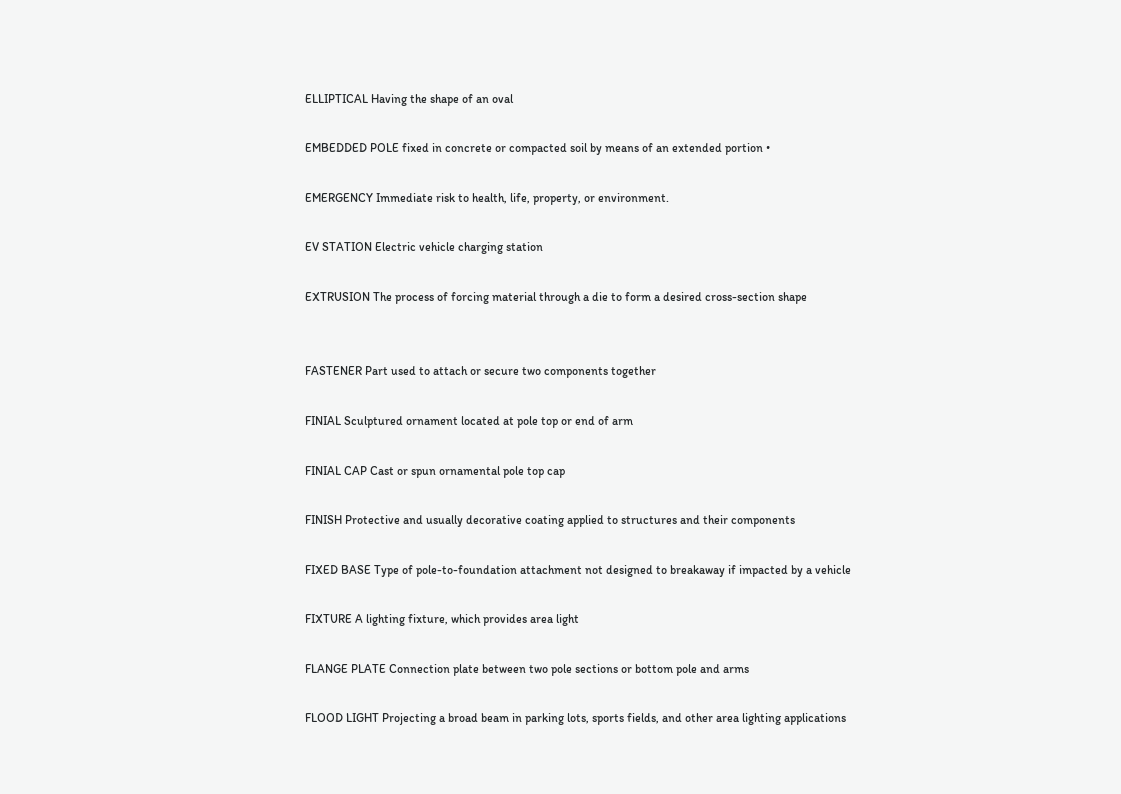ELLIPTICAL Having the shape of an oval

EMBEDDED POLE fixed in concrete or compacted soil by means of an extended portion •

EMERGENCY Immediate risk to health, life, property, or environment.

EV STATION Electric vehicle charging station

EXTRUSION The process of forcing material through a die to form a desired cross-section shape


FASTENER Part used to attach or secure two components together

FINIAL Sculptured ornament located at pole top or end of arm

FINIAL CAP Cast or spun ornamental pole top cap

FINISH Protective and usually decorative coating applied to structures and their components

FIXED BASE Type of pole-to-foundation attachment not designed to breakaway if impacted by a vehicle

FIXTURE A lighting fixture, which provides area light

FLANGE PLATE Connection plate between two pole sections or bottom pole and arms

FLOOD LIGHT Projecting a broad beam in parking lots, sports fields, and other area lighting applications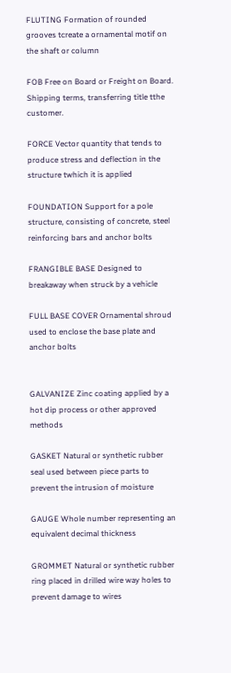FLUTING Formation of rounded grooves tcreate a ornamental motif on the shaft or column

FOB Free on Board or Freight on Board. Shipping terms, transferring title tthe customer.

FORCE Vector quantity that tends to produce stress and deflection in the structure twhich it is applied

FOUNDATION Support for a pole structure, consisting of concrete, steel reinforcing bars and anchor bolts

FRANGIBLE BASE Designed to breakaway when struck by a vehicle

FULL BASE COVER Ornamental shroud used to enclose the base plate and anchor bolts


GALVANIZE Zinc coating applied by a hot dip process or other approved methods

GASKET Natural or synthetic rubber seal used between piece parts to prevent the intrusion of moisture

GAUGE Whole number representing an equivalent decimal thickness

GROMMET Natural or synthetic rubber ring placed in drilled wire way holes to prevent damage to wires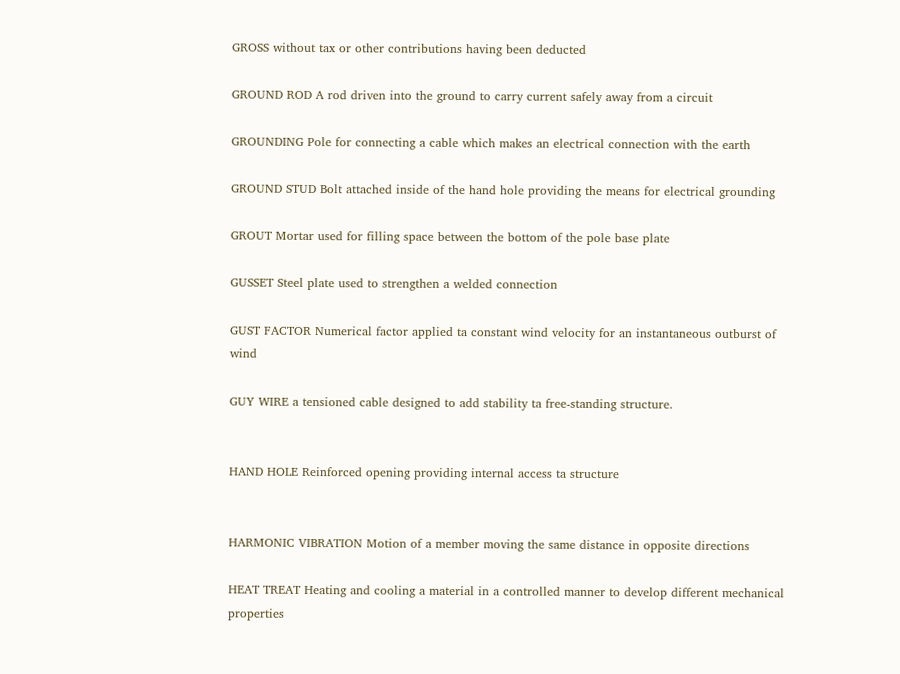GROSS without tax or other contributions having been deducted

GROUND ROD A rod driven into the ground to carry current safely away from a circuit

GROUNDING Pole for connecting a cable which makes an electrical connection with the earth

GROUND STUD Bolt attached inside of the hand hole providing the means for electrical grounding

GROUT Mortar used for filling space between the bottom of the pole base plate

GUSSET Steel plate used to strengthen a welded connection

GUST FACTOR Numerical factor applied ta constant wind velocity for an instantaneous outburst of wind

GUY WIRE a tensioned cable designed to add stability ta free-standing structure.


HAND HOLE Reinforced opening providing internal access ta structure


HARMONIC VIBRATION Motion of a member moving the same distance in opposite directions

HEAT TREAT Heating and cooling a material in a controlled manner to develop different mechanical properties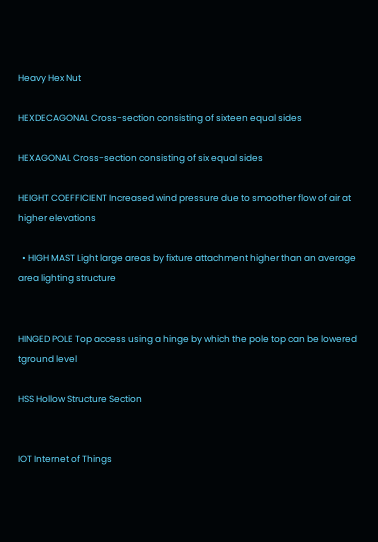Heavy Hex Nut

HEXDECAGONAL Cross-section consisting of sixteen equal sides

HEXAGONAL Cross-section consisting of six equal sides

HEIGHT COEFFICIENT Increased wind pressure due to smoother flow of air at higher elevations

  • HIGH MAST Light large areas by fixture attachment higher than an average area lighting structure


HINGED POLE Top access using a hinge by which the pole top can be lowered tground level

HSS Hollow Structure Section


IOT Internet of Things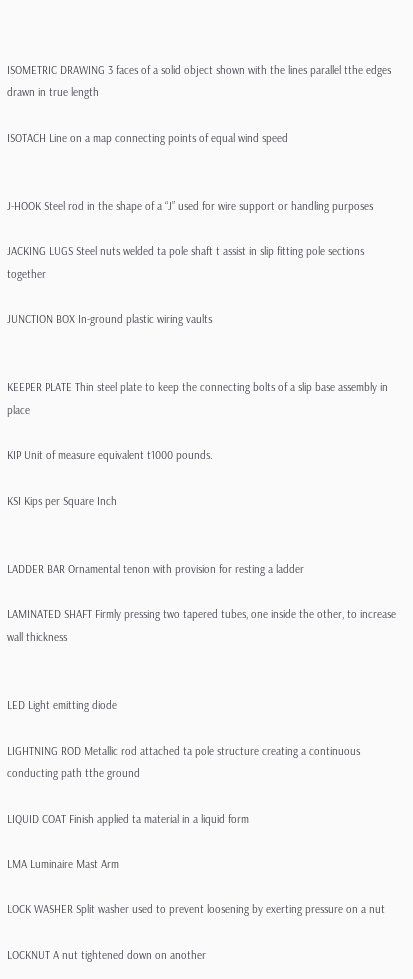ISOMETRIC DRAWING 3 faces of a solid object shown with the lines parallel tthe edges drawn in true length

ISOTACH Line on a map connecting points of equal wind speed


J-HOOK Steel rod in the shape of a “J” used for wire support or handling purposes

JACKING LUGS Steel nuts welded ta pole shaft t assist in slip fitting pole sections together

JUNCTION BOX In-ground plastic wiring vaults


KEEPER PLATE Thin steel plate to keep the connecting bolts of a slip base assembly in place

KIP Unit of measure equivalent t1000 pounds.

KSI Kips per Square Inch


LADDER BAR Ornamental tenon with provision for resting a ladder

LAMINATED SHAFT Firmly pressing two tapered tubes, one inside the other, to increase wall thickness


LED Light emitting diode

LIGHTNING ROD Metallic rod attached ta pole structure creating a continuous conducting path tthe ground

LIQUID COAT Finish applied ta material in a liquid form

LMA Luminaire Mast Arm

LOCK WASHER Split washer used to prevent loosening by exerting pressure on a nut

LOCKNUT A nut tightened down on another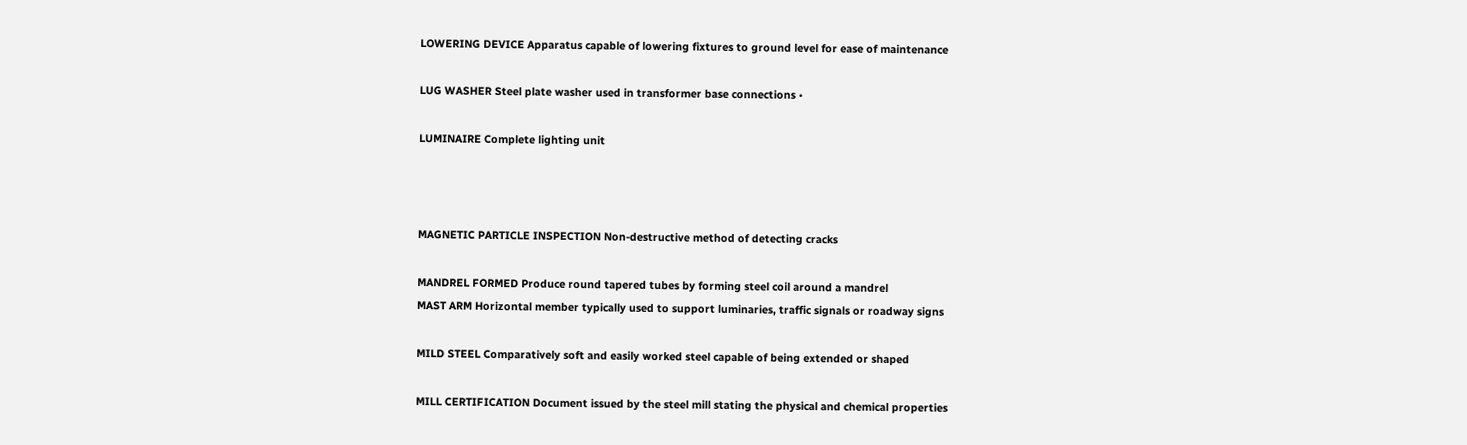LOWERING DEVICE Apparatus capable of lowering fixtures to ground level for ease of maintenance

LUG WASHER Steel plate washer used in transformer base connections •

LUMINAIRE Complete lighting unit



MAGNETIC PARTICLE INSPECTION Non-destructive method of detecting cracks

MANDREL FORMED Produce round tapered tubes by forming steel coil around a mandrel
MAST ARM Horizontal member typically used to support luminaries, traffic signals or roadway signs

MILD STEEL Comparatively soft and easily worked steel capable of being extended or shaped

MILL CERTIFICATION Document issued by the steel mill stating the physical and chemical properties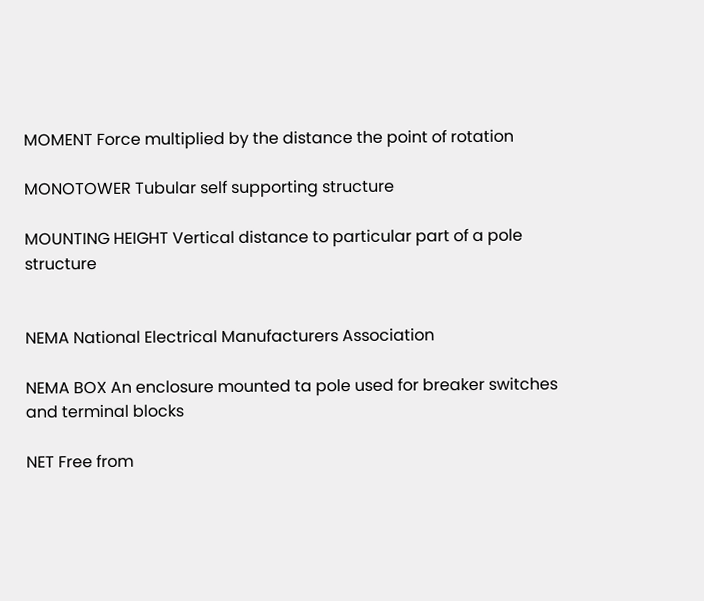MOMENT Force multiplied by the distance the point of rotation

MONOTOWER Tubular self supporting structure

MOUNTING HEIGHT Vertical distance to particular part of a pole structure


NEMA National Electrical Manufacturers Association

NEMA BOX An enclosure mounted ta pole used for breaker switches and terminal blocks

NET Free from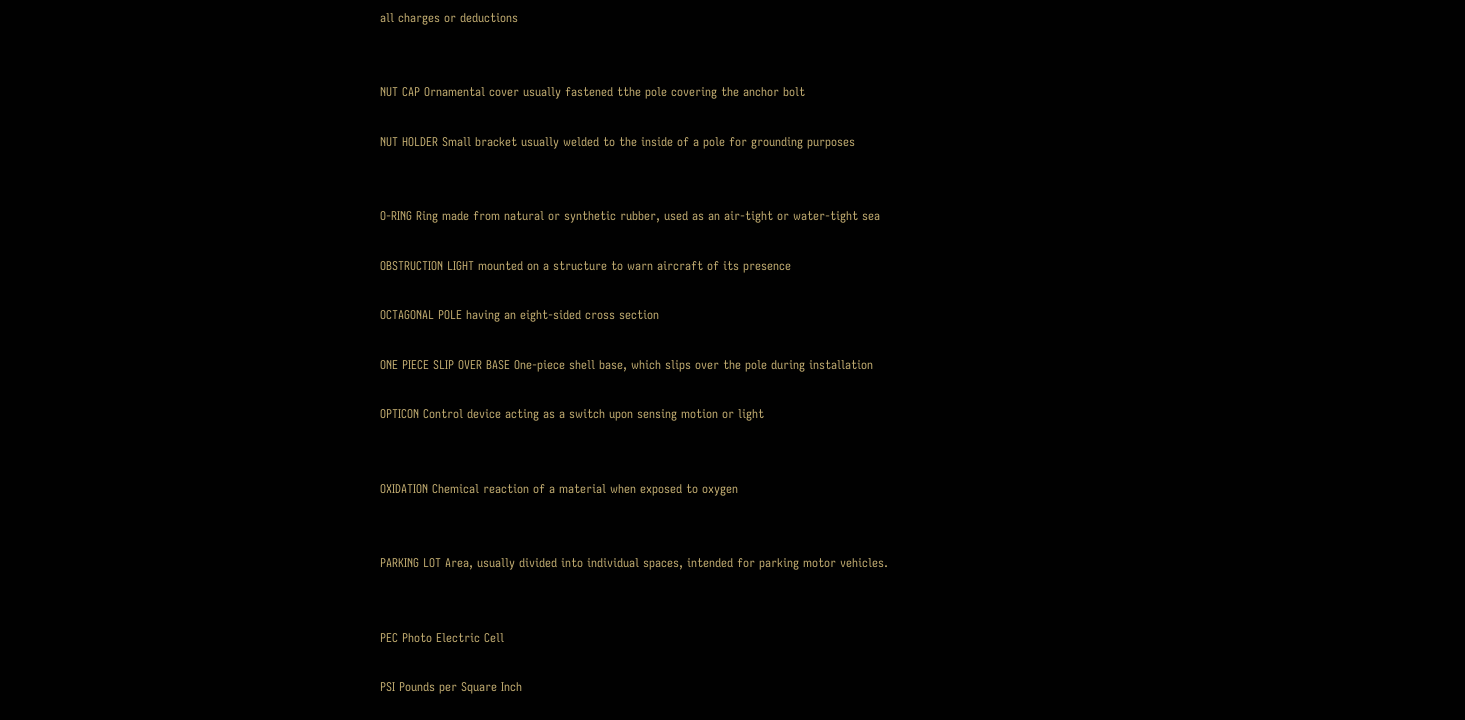all charges or deductions


NUT CAP Ornamental cover usually fastened tthe pole covering the anchor bolt

NUT HOLDER Small bracket usually welded to the inside of a pole for grounding purposes


O-RING Ring made from natural or synthetic rubber, used as an air-tight or water-tight sea

OBSTRUCTION LIGHT mounted on a structure to warn aircraft of its presence

OCTAGONAL POLE having an eight-sided cross section

ONE PIECE SLIP OVER BASE One-piece shell base, which slips over the pole during installation

OPTICON Control device acting as a switch upon sensing motion or light


OXIDATION Chemical reaction of a material when exposed to oxygen


PARKING LOT Area, usually divided into individual spaces, intended for parking motor vehicles.


PEC Photo Electric Cell

PSI Pounds per Square Inch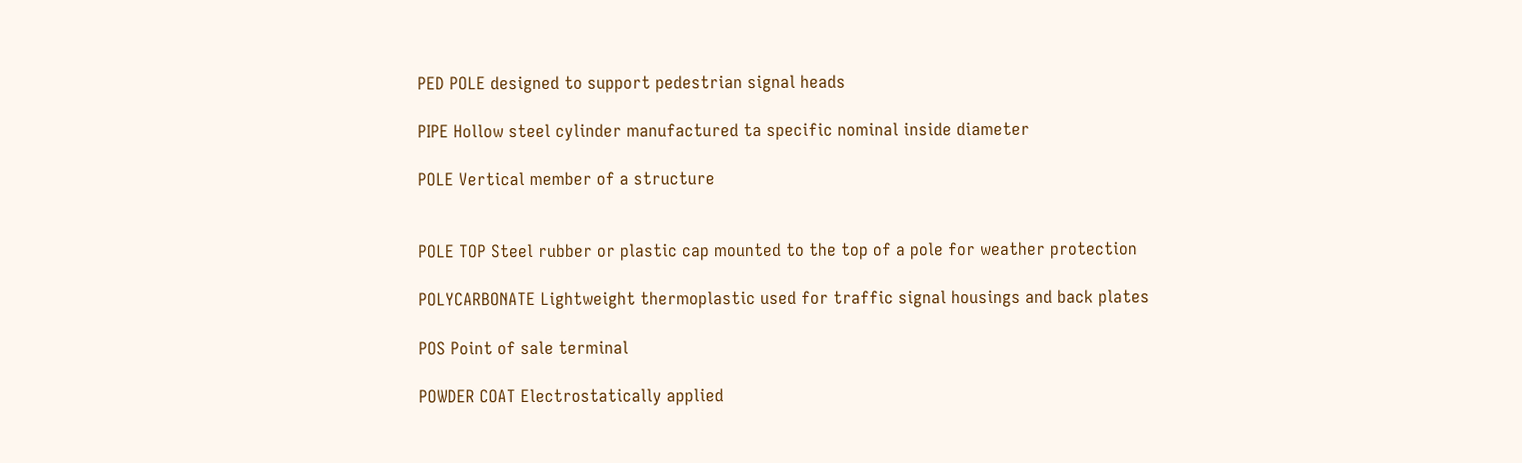PED POLE designed to support pedestrian signal heads

PIPE Hollow steel cylinder manufactured ta specific nominal inside diameter

POLE Vertical member of a structure


POLE TOP Steel rubber or plastic cap mounted to the top of a pole for weather protection

POLYCARBONATE Lightweight thermoplastic used for traffic signal housings and back plates

POS Point of sale terminal

POWDER COAT Electrostatically applied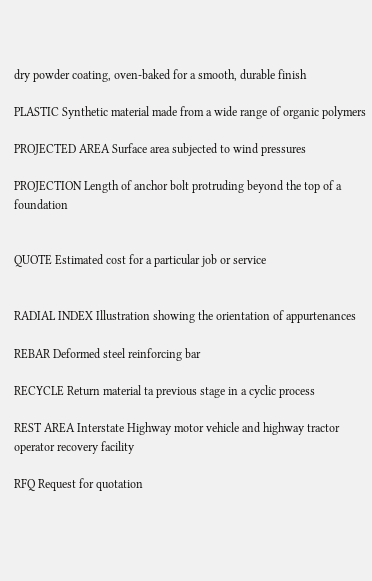dry powder coating, oven-baked for a smooth, durable finish

PLASTIC Synthetic material made from a wide range of organic polymers

PROJECTED AREA Surface area subjected to wind pressures

PROJECTION Length of anchor bolt protruding beyond the top of a foundation


QUOTE Estimated cost for a particular job or service


RADIAL INDEX Illustration showing the orientation of appurtenances

REBAR Deformed steel reinforcing bar

RECYCLE Return material ta previous stage in a cyclic process

REST AREA Interstate Highway motor vehicle and highway tractor operator recovery facility

RFQ Request for quotation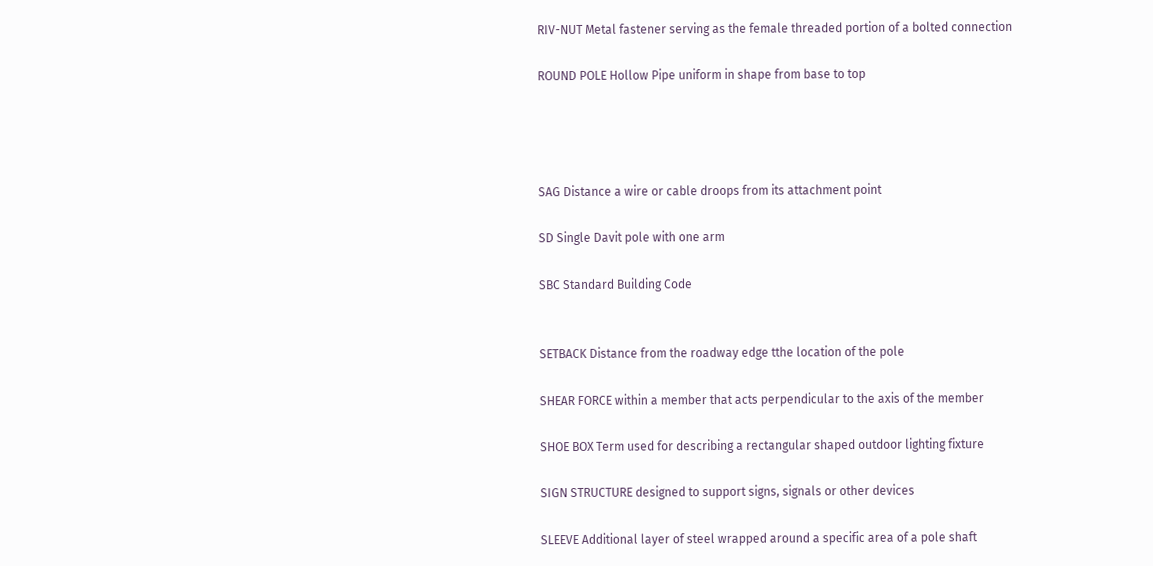RIV-NUT Metal fastener serving as the female threaded portion of a bolted connection

ROUND POLE Hollow Pipe uniform in shape from base to top




SAG Distance a wire or cable droops from its attachment point

SD Single Davit pole with one arm

SBC Standard Building Code


SETBACK Distance from the roadway edge tthe location of the pole

SHEAR FORCE within a member that acts perpendicular to the axis of the member

SHOE BOX Term used for describing a rectangular shaped outdoor lighting fixture

SIGN STRUCTURE designed to support signs, signals or other devices

SLEEVE Additional layer of steel wrapped around a specific area of a pole shaft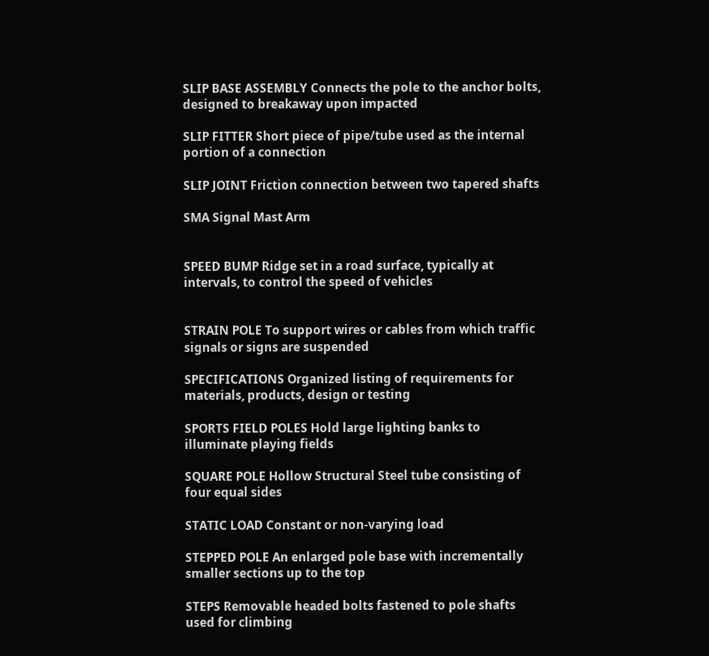SLIP BASE ASSEMBLY Connects the pole to the anchor bolts, designed to breakaway upon impacted

SLIP FITTER Short piece of pipe/tube used as the internal portion of a connection

SLIP JOINT Friction connection between two tapered shafts

SMA Signal Mast Arm


SPEED BUMP Ridge set in a road surface, typically at intervals, to control the speed of vehicles


STRAIN POLE To support wires or cables from which traffic signals or signs are suspended

SPECIFICATIONS Organized listing of requirements for materials, products, design or testing

SPORTS FIELD POLES Hold large lighting banks to illuminate playing fields

SQUARE POLE Hollow Structural Steel tube consisting of four equal sides

STATIC LOAD Constant or non-varying load

STEPPED POLE An enlarged pole base with incrementally smaller sections up to the top

STEPS Removable headed bolts fastened to pole shafts used for climbing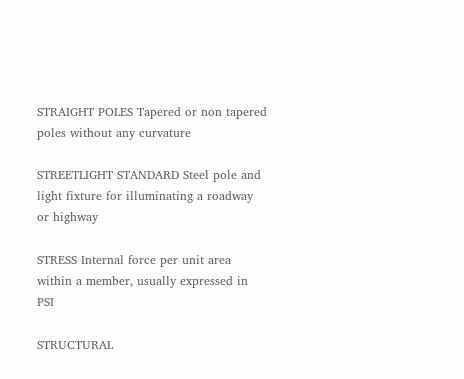STRAIGHT POLES Tapered or non tapered poles without any curvature

STREETLIGHT STANDARD Steel pole and light fixture for illuminating a roadway or highway

STRESS Internal force per unit area within a member, usually expressed in PSI

STRUCTURAL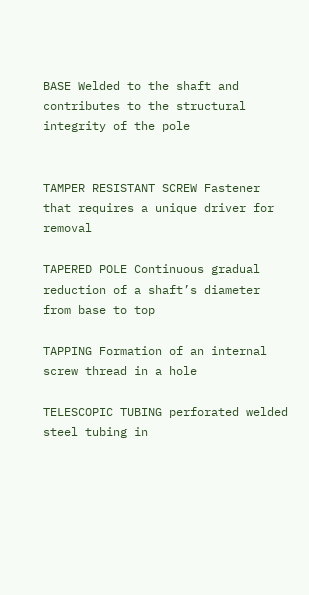BASE Welded to the shaft and contributes to the structural integrity of the pole


TAMPER RESISTANT SCREW Fastener that requires a unique driver for removal

TAPERED POLE Continuous gradual reduction of a shaft’s diameter from base to top

TAPPING Formation of an internal screw thread in a hole

TELESCOPIC TUBING perforated welded steel tubing in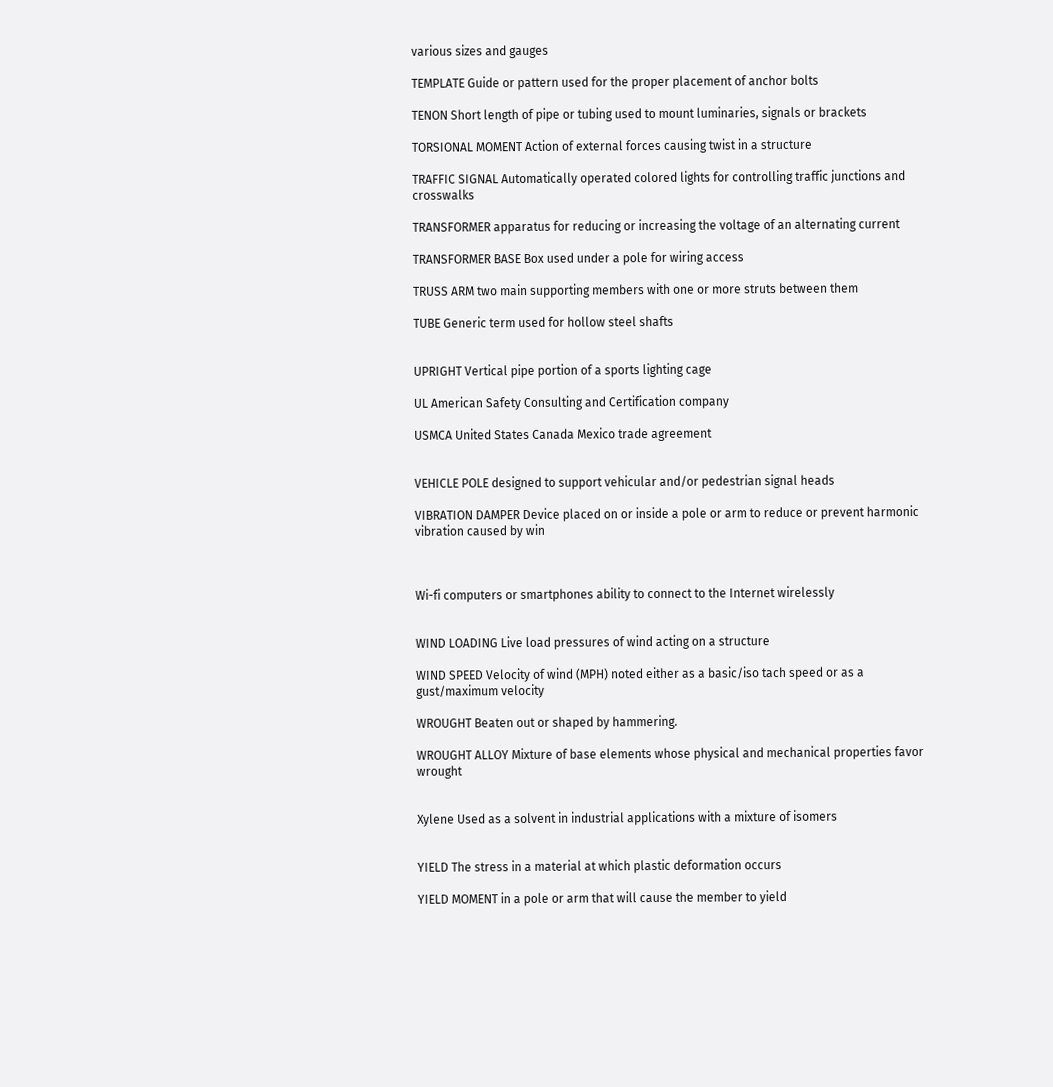various sizes and gauges

TEMPLATE Guide or pattern used for the proper placement of anchor bolts

TENON Short length of pipe or tubing used to mount luminaries, signals or brackets

TORSIONAL MOMENT Action of external forces causing twist in a structure

TRAFFIC SIGNAL Automatically operated colored lights for controlling traffic junctions and crosswalks

TRANSFORMER apparatus for reducing or increasing the voltage of an alternating current

TRANSFORMER BASE Box used under a pole for wiring access

TRUSS ARM two main supporting members with one or more struts between them

TUBE Generic term used for hollow steel shafts


UPRIGHT Vertical pipe portion of a sports lighting cage

UL American Safety Consulting and Certification company

USMCA United States Canada Mexico trade agreement


VEHICLE POLE designed to support vehicular and/or pedestrian signal heads

VIBRATION DAMPER Device placed on or inside a pole or arm to reduce or prevent harmonic vibration caused by win



Wi-fi computers or smartphones ability to connect to the Internet wirelessly


WIND LOADING Live load pressures of wind acting on a structure

WIND SPEED Velocity of wind (MPH) noted either as a basic/iso tach speed or as a gust/maximum velocity

WROUGHT Beaten out or shaped by hammering.

WROUGHT ALLOY Mixture of base elements whose physical and mechanical properties favor wrought


Xylene Used as a solvent in industrial applications with a mixture of isomers


YIELD The stress in a material at which plastic deformation occurs

YIELD MOMENT in a pole or arm that will cause the member to yield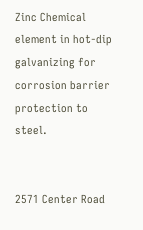Zinc Chemical element in hot-dip galvanizing for corrosion barrier protection to steel.


2571 Center Road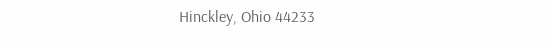Hinckley, Ohio 44233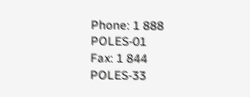Phone: 1 888 POLES-01
Fax: 1 844 POLES-33